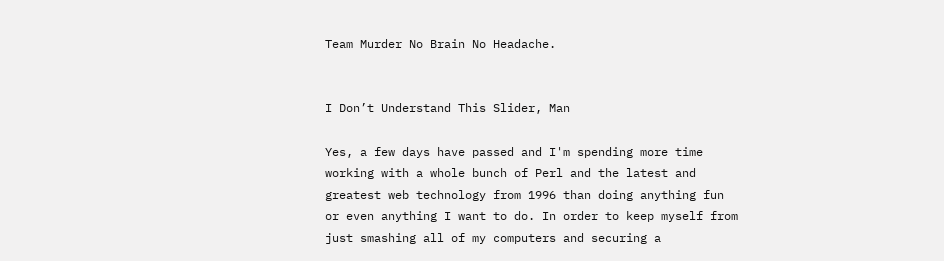Team Murder No Brain No Headache.


I Don’t Understand This Slider, Man

Yes, a few days have passed and I'm spending more time working with a whole bunch of Perl and the latest and greatest web technology from 1996 than doing anything fun or even anything I want to do. In order to keep myself from just smashing all of my computers and securing a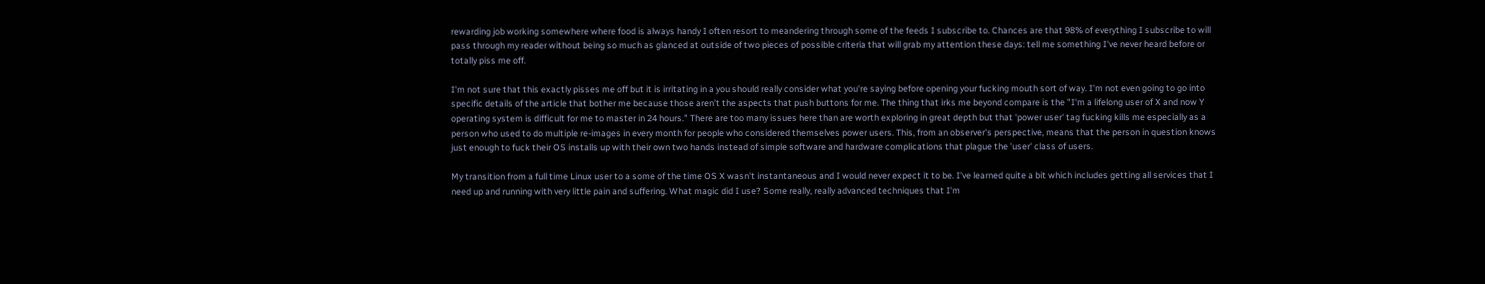rewarding job working somewhere where food is always handy I often resort to meandering through some of the feeds I subscribe to. Chances are that 98% of everything I subscribe to will pass through my reader without being so much as glanced at outside of two pieces of possible criteria that will grab my attention these days: tell me something I've never heard before or totally piss me off.

I'm not sure that this exactly pisses me off but it is irritating in a you should really consider what you're saying before opening your fucking mouth sort of way. I'm not even going to go into specific details of the article that bother me because those aren't the aspects that push buttons for me. The thing that irks me beyond compare is the "I'm a lifelong user of X and now Y operating system is difficult for me to master in 24 hours." There are too many issues here than are worth exploring in great depth but that 'power user' tag fucking kills me especially as a person who used to do multiple re-images in every month for people who considered themselves power users. This, from an observer's perspective, means that the person in question knows just enough to fuck their OS installs up with their own two hands instead of simple software and hardware complications that plague the 'user' class of users.

My transition from a full time Linux user to a some of the time OS X wasn't instantaneous and I would never expect it to be. I've learned quite a bit which includes getting all services that I need up and running with very little pain and suffering. What magic did I use? Some really, really advanced techniques that I'm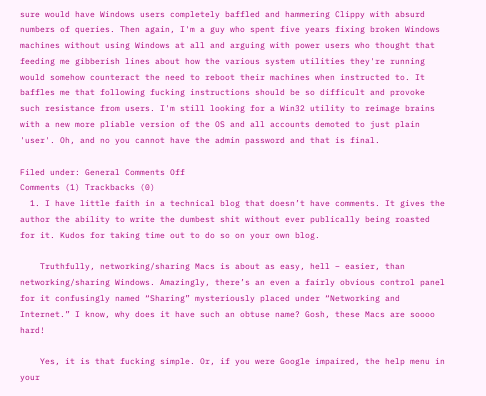sure would have Windows users completely baffled and hammering Clippy with absurd numbers of queries. Then again, I'm a guy who spent five years fixing broken Windows machines without using Windows at all and arguing with power users who thought that feeding me gibberish lines about how the various system utilities they're running would somehow counteract the need to reboot their machines when instructed to. It baffles me that following fucking instructions should be so difficult and provoke such resistance from users. I'm still looking for a Win32 utility to reimage brains with a new more pliable version of the OS and all accounts demoted to just plain 'user'. Oh, and no you cannot have the admin password and that is final.

Filed under: General Comments Off
Comments (1) Trackbacks (0)
  1. I have little faith in a technical blog that doesn’t have comments. It gives the author the ability to write the dumbest shit without ever publically being roasted for it. Kudos for taking time out to do so on your own blog.

    Truthfully, networking/sharing Macs is about as easy, hell – easier, than networking/sharing Windows. Amazingly, there’s an even a fairly obvious control panel for it confusingly named “Sharing” mysteriously placed under “Networking and Internet.” I know, why does it have such an obtuse name? Gosh, these Macs are soooo hard!

    Yes, it is that fucking simple. Or, if you were Google impaired, the help menu in your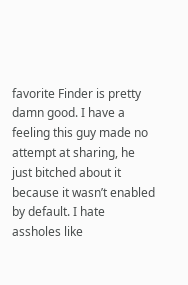favorite Finder is pretty damn good. I have a feeling this guy made no attempt at sharing, he just bitched about it because it wasn’t enabled by default. I hate assholes like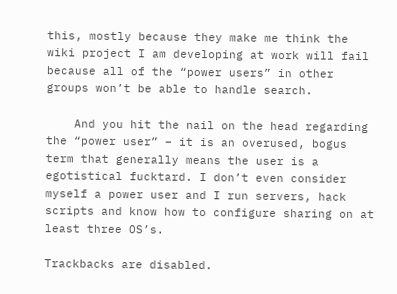this, mostly because they make me think the wiki project I am developing at work will fail because all of the “power users” in other groups won’t be able to handle search.

    And you hit the nail on the head regarding the “power user” – it is an overused, bogus term that generally means the user is a egotistical fucktard. I don’t even consider myself a power user and I run servers, hack scripts and know how to configure sharing on at least three OS’s.

Trackbacks are disabled.